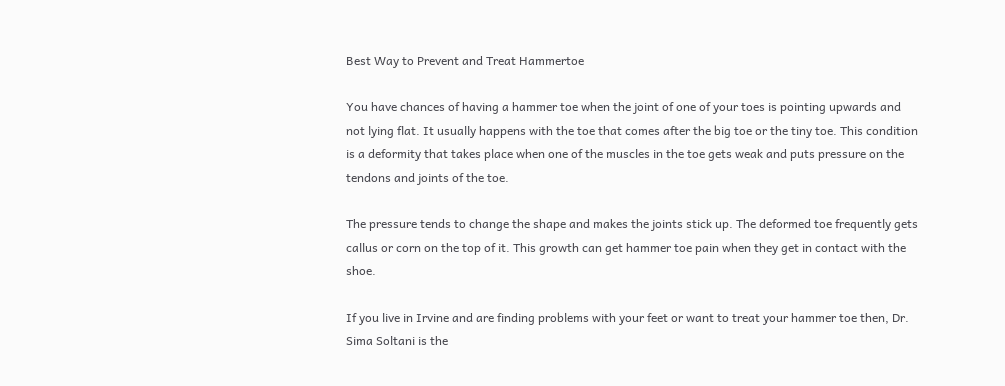Best Way to Prevent and Treat Hammertoe

You have chances of having a hammer toe when the joint of one of your toes is pointing upwards and not lying flat. It usually happens with the toe that comes after the big toe or the tiny toe. This condition is a deformity that takes place when one of the muscles in the toe gets weak and puts pressure on the tendons and joints of the toe.

The pressure tends to change the shape and makes the joints stick up. The deformed toe frequently gets callus or corn on the top of it. This growth can get hammer toe pain when they get in contact with the shoe.

If you live in Irvine and are finding problems with your feet or want to treat your hammer toe then, Dr. Sima Soltani is the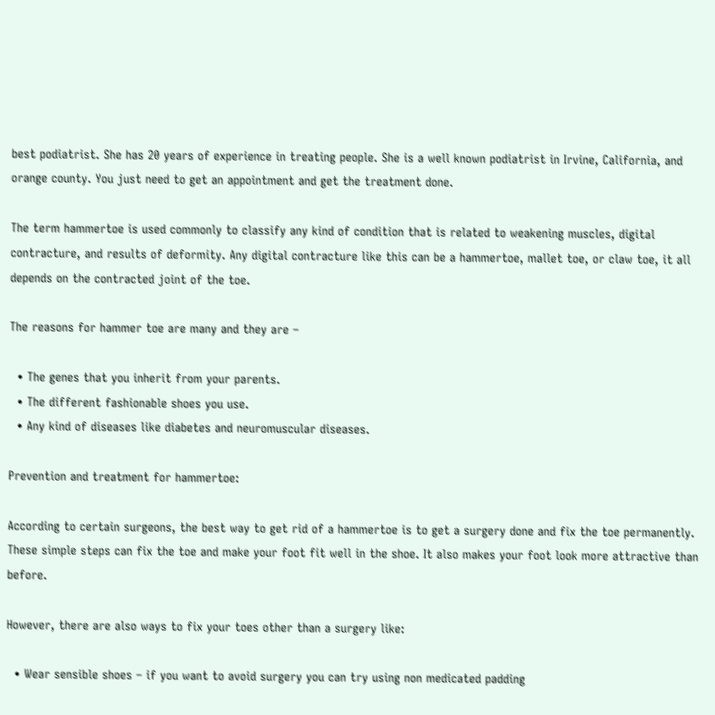best podiatrist. She has 20 years of experience in treating people. She is a well known podiatrist in Irvine, California, and orange county. You just need to get an appointment and get the treatment done.

The term hammertoe is used commonly to classify any kind of condition that is related to weakening muscles, digital contracture, and results of deformity. Any digital contracture like this can be a hammertoe, mallet toe, or claw toe, it all depends on the contracted joint of the toe.

The reasons for hammer toe are many and they are –

  • The genes that you inherit from your parents.
  • The different fashionable shoes you use.
  • Any kind of diseases like diabetes and neuromuscular diseases.

Prevention and treatment for hammertoe:

According to certain surgeons, the best way to get rid of a hammertoe is to get a surgery done and fix the toe permanently. These simple steps can fix the toe and make your foot fit well in the shoe. It also makes your foot look more attractive than before.

However, there are also ways to fix your toes other than a surgery like:

  • Wear sensible shoes – if you want to avoid surgery you can try using non medicated padding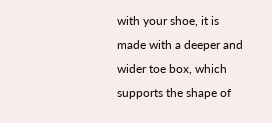with your shoe, it is made with a deeper and wider toe box, which supports the shape of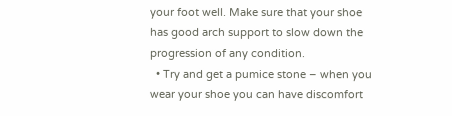your foot well. Make sure that your shoe has good arch support to slow down the progression of any condition.
  • Try and get a pumice stone – when you wear your shoe you can have discomfort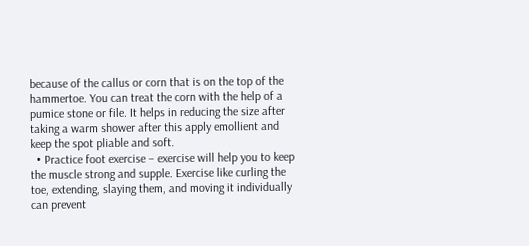because of the callus or corn that is on the top of the hammertoe. You can treat the corn with the help of a pumice stone or file. It helps in reducing the size after taking a warm shower after this apply emollient and keep the spot pliable and soft.
  • Practice foot exercise – exercise will help you to keep the muscle strong and supple. Exercise like curling the toe, extending, slaying them, and moving it individually can prevent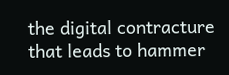the digital contracture that leads to hammer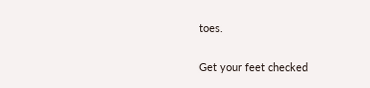toes.

Get your feet checked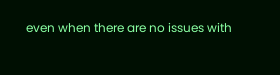even when there are no issues with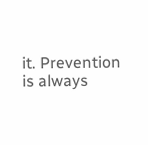it. Prevention is always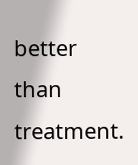better than treatment.